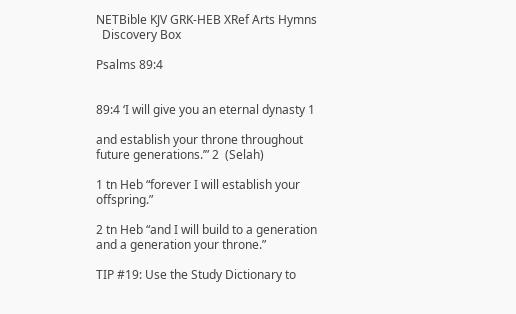NETBible KJV GRK-HEB XRef Arts Hymns
  Discovery Box

Psalms 89:4


89:4 ‘I will give you an eternal dynasty 1

and establish your throne throughout future generations.’” 2  (Selah)

1 tn Heb “forever I will establish your offspring.”

2 tn Heb “and I will build to a generation and a generation your throne.”

TIP #19: Use the Study Dictionary to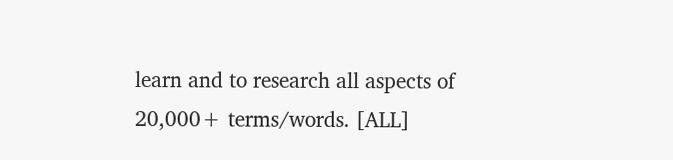learn and to research all aspects of 20,000+ terms/words. [ALL]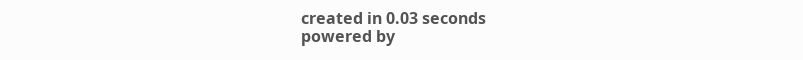created in 0.03 seconds
powered by